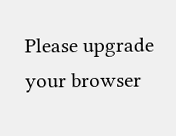Please upgrade your browser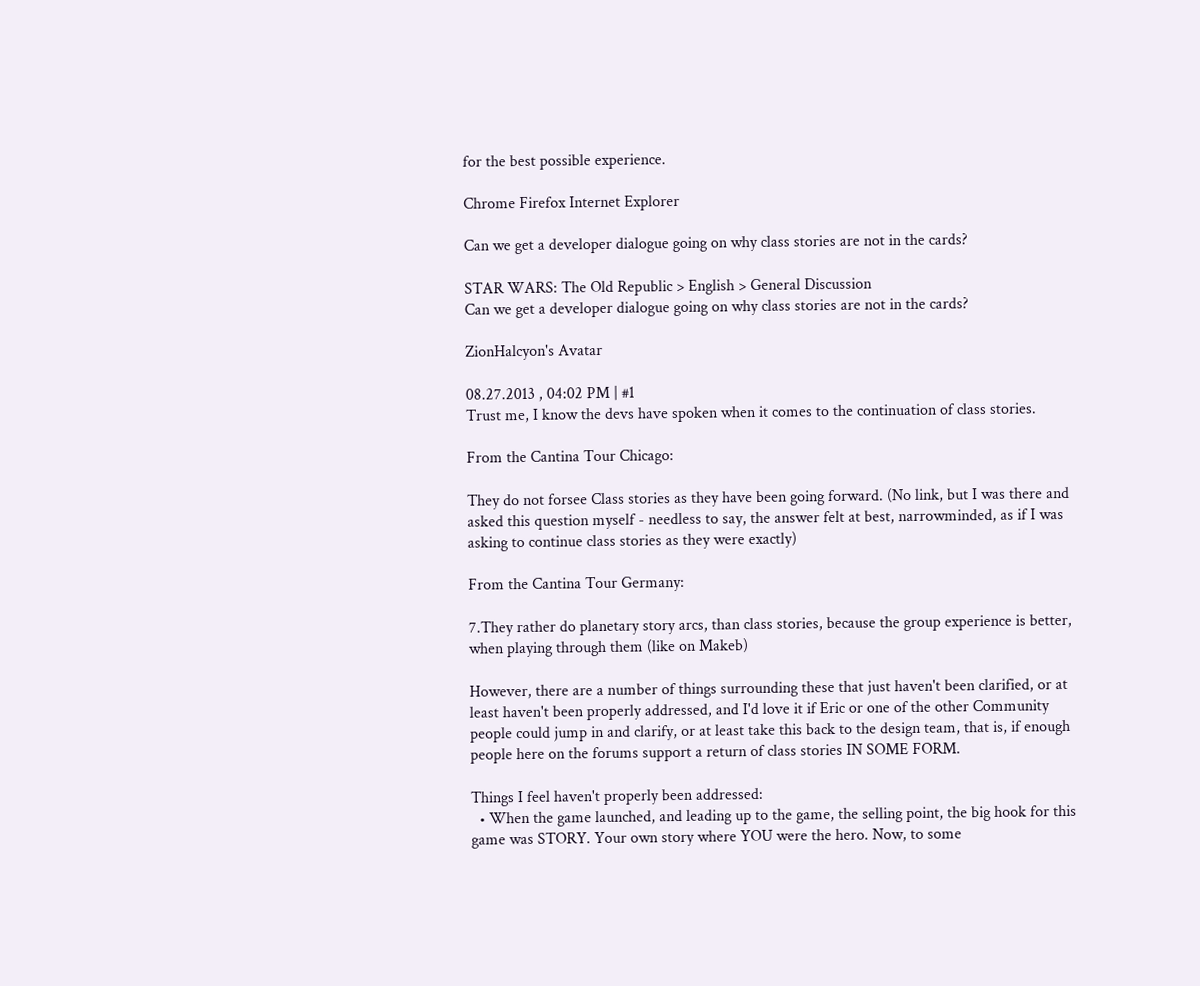for the best possible experience.

Chrome Firefox Internet Explorer

Can we get a developer dialogue going on why class stories are not in the cards?

STAR WARS: The Old Republic > English > General Discussion
Can we get a developer dialogue going on why class stories are not in the cards?

ZionHalcyon's Avatar

08.27.2013 , 04:02 PM | #1
Trust me, I know the devs have spoken when it comes to the continuation of class stories.

From the Cantina Tour Chicago:

They do not forsee Class stories as they have been going forward. (No link, but I was there and asked this question myself - needless to say, the answer felt at best, narrowminded, as if I was asking to continue class stories as they were exactly)

From the Cantina Tour Germany:

7.They rather do planetary story arcs, than class stories, because the group experience is better, when playing through them (like on Makeb)

However, there are a number of things surrounding these that just haven't been clarified, or at least haven't been properly addressed, and I'd love it if Eric or one of the other Community people could jump in and clarify, or at least take this back to the design team, that is, if enough people here on the forums support a return of class stories IN SOME FORM.

Things I feel haven't properly been addressed:
  • When the game launched, and leading up to the game, the selling point, the big hook for this game was STORY. Your own story where YOU were the hero. Now, to some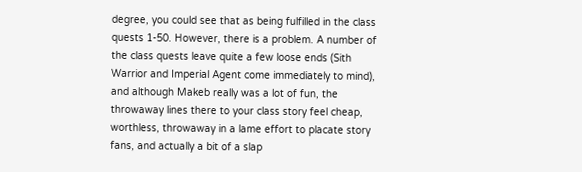degree, you could see that as being fulfilled in the class quests 1-50. However, there is a problem. A number of the class quests leave quite a few loose ends (Sith Warrior and Imperial Agent come immediately to mind), and although Makeb really was a lot of fun, the throwaway lines there to your class story feel cheap, worthless, throwaway in a lame effort to placate story fans, and actually a bit of a slap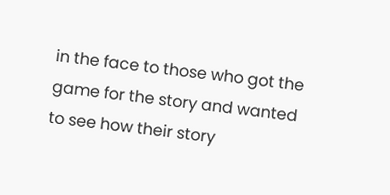in the face to those who got the game for the story and wanted to see how their story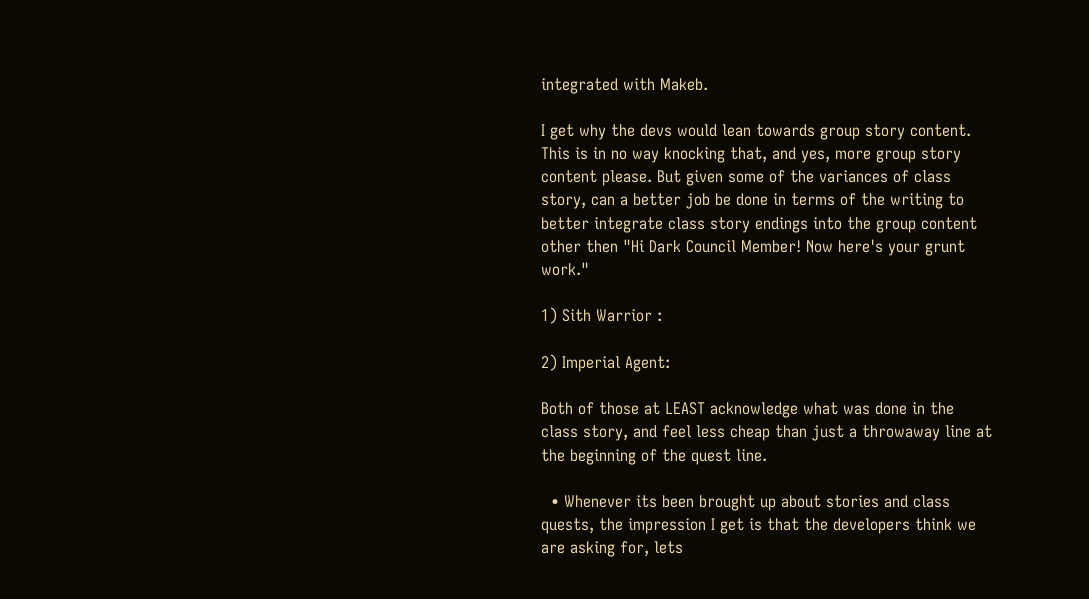integrated with Makeb.

I get why the devs would lean towards group story content. This is in no way knocking that, and yes, more group story content please. But given some of the variances of class story, can a better job be done in terms of the writing to better integrate class story endings into the group content other then "Hi Dark Council Member! Now here's your grunt work."

1) Sith Warrior :

2) Imperial Agent:

Both of those at LEAST acknowledge what was done in the class story, and feel less cheap than just a throwaway line at the beginning of the quest line.

  • Whenever its been brought up about stories and class quests, the impression I get is that the developers think we are asking for, lets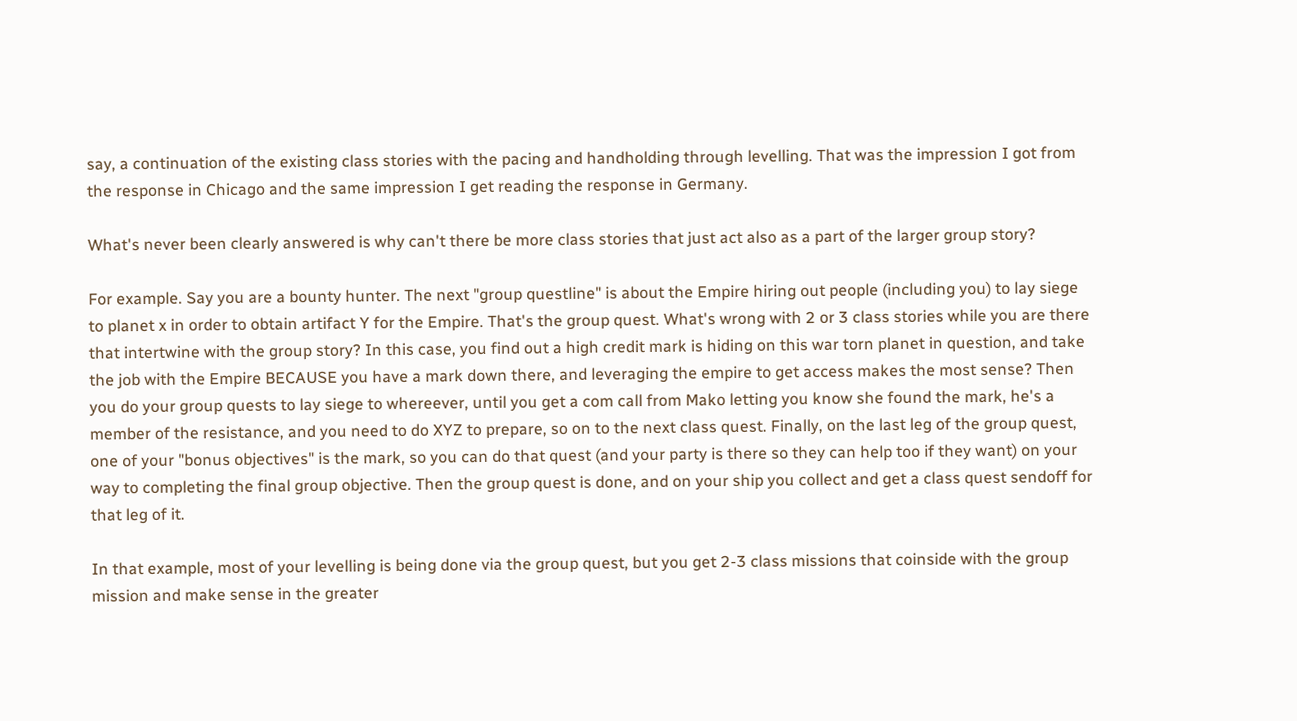say, a continuation of the existing class stories with the pacing and handholding through levelling. That was the impression I got from the response in Chicago and the same impression I get reading the response in Germany.

What's never been clearly answered is why can't there be more class stories that just act also as a part of the larger group story?

For example. Say you are a bounty hunter. The next "group questline" is about the Empire hiring out people (including you) to lay siege to planet x in order to obtain artifact Y for the Empire. That's the group quest. What's wrong with 2 or 3 class stories while you are there that intertwine with the group story? In this case, you find out a high credit mark is hiding on this war torn planet in question, and take the job with the Empire BECAUSE you have a mark down there, and leveraging the empire to get access makes the most sense? Then you do your group quests to lay siege to whereever, until you get a com call from Mako letting you know she found the mark, he's a member of the resistance, and you need to do XYZ to prepare, so on to the next class quest. Finally, on the last leg of the group quest, one of your "bonus objectives" is the mark, so you can do that quest (and your party is there so they can help too if they want) on your way to completing the final group objective. Then the group quest is done, and on your ship you collect and get a class quest sendoff for that leg of it.

In that example, most of your levelling is being done via the group quest, but you get 2-3 class missions that coinside with the group mission and make sense in the greater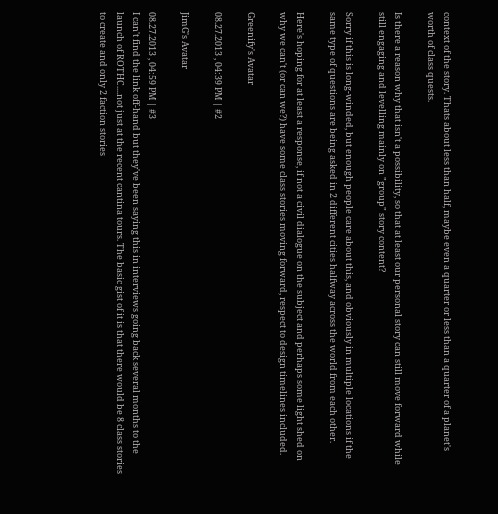context of the story. Thats about less than half, maybe even a quarter or less than a quarter of a planet's worth of class quests.

Is there a reason why that isn't a possibility, so that at least our personal story can still move forward while still engaging and levelling mainly on "group" story content?

Sorry if this is long-winded, but enough people care about this, and obviously in multiple locations if the same type of questions are being asked in 2 different cities halfway across the world from each other.

Here's hoping for at least a response, if not a civil dialogue on the subject and perhaps some light shed on why we can't (or can we?) have some class stories moving forward, respect to design timelines included.

Greenify's Avatar

08.27.2013 , 04:39 PM | #2

JimG's Avatar

08.27.2013 , 04:59 PM | #3
I can't find the link off-hand but they've been saying this in interviews going back several months to the launch of ROTHC....not just at the recent cantina tours. The basic gist of it is that there would be 8 class stories to create and only 2 faction stories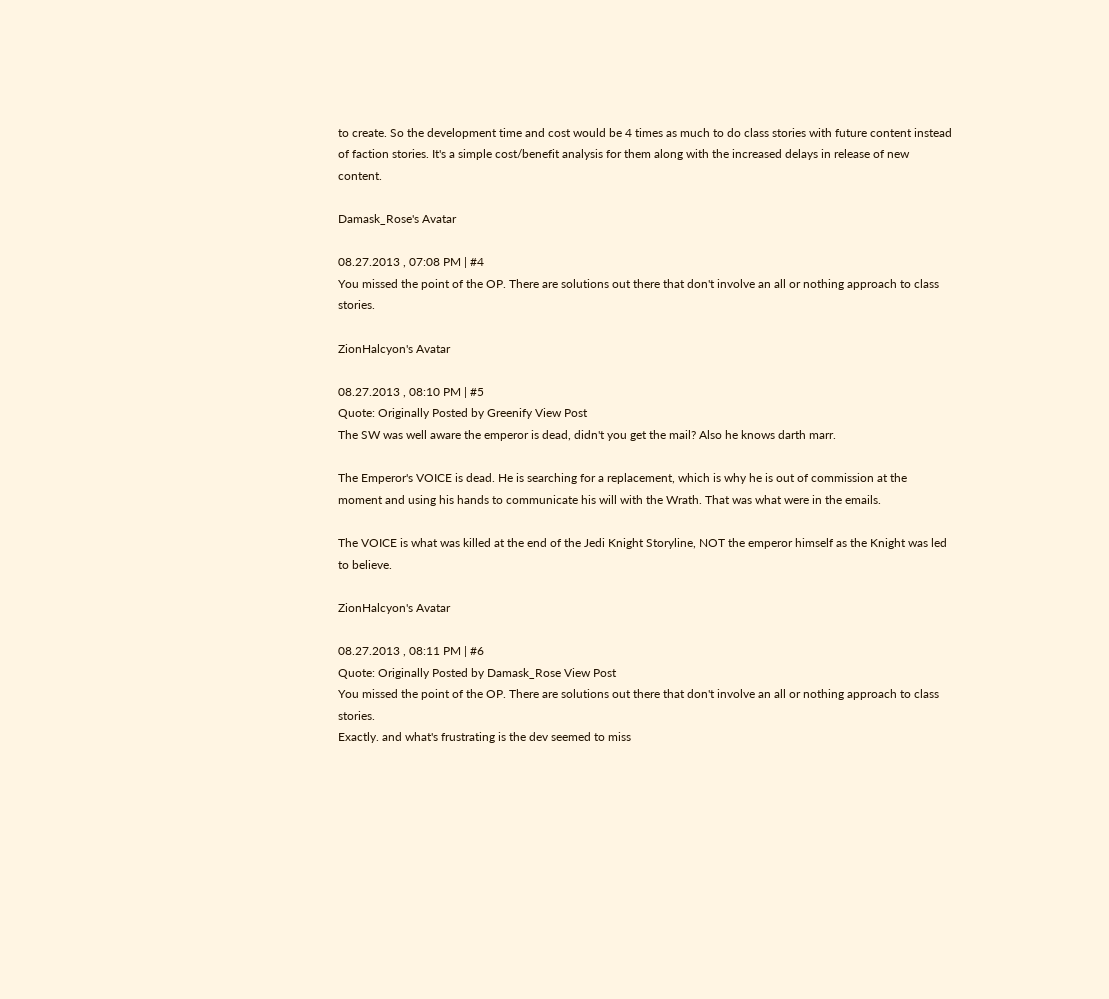to create. So the development time and cost would be 4 times as much to do class stories with future content instead of faction stories. It's a simple cost/benefit analysis for them along with the increased delays in release of new content.

Damask_Rose's Avatar

08.27.2013 , 07:08 PM | #4
You missed the point of the OP. There are solutions out there that don't involve an all or nothing approach to class stories.

ZionHalcyon's Avatar

08.27.2013 , 08:10 PM | #5
Quote: Originally Posted by Greenify View Post
The SW was well aware the emperor is dead, didn't you get the mail? Also he knows darth marr.

The Emperor's VOICE is dead. He is searching for a replacement, which is why he is out of commission at the moment and using his hands to communicate his will with the Wrath. That was what were in the emails.

The VOICE is what was killed at the end of the Jedi Knight Storyline, NOT the emperor himself as the Knight was led to believe.

ZionHalcyon's Avatar

08.27.2013 , 08:11 PM | #6
Quote: Originally Posted by Damask_Rose View Post
You missed the point of the OP. There are solutions out there that don't involve an all or nothing approach to class stories.
Exactly. and what's frustrating is the dev seemed to miss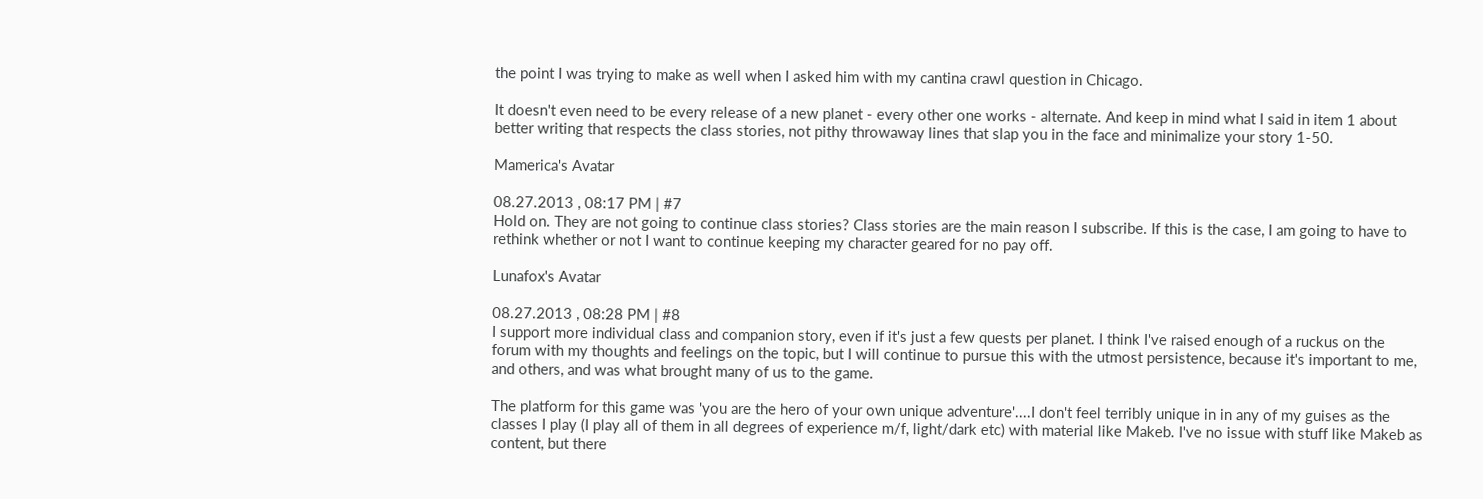the point I was trying to make as well when I asked him with my cantina crawl question in Chicago.

It doesn't even need to be every release of a new planet - every other one works - alternate. And keep in mind what I said in item 1 about better writing that respects the class stories, not pithy throwaway lines that slap you in the face and minimalize your story 1-50.

Mamerica's Avatar

08.27.2013 , 08:17 PM | #7
Hold on. They are not going to continue class stories? Class stories are the main reason I subscribe. If this is the case, I am going to have to rethink whether or not I want to continue keeping my character geared for no pay off.

Lunafox's Avatar

08.27.2013 , 08:28 PM | #8
I support more individual class and companion story, even if it's just a few quests per planet. I think I've raised enough of a ruckus on the forum with my thoughts and feelings on the topic, but I will continue to pursue this with the utmost persistence, because it's important to me, and others, and was what brought many of us to the game.

The platform for this game was 'you are the hero of your own unique adventure'....I don't feel terribly unique in in any of my guises as the classes I play (I play all of them in all degrees of experience m/f, light/dark etc) with material like Makeb. I've no issue with stuff like Makeb as content, but there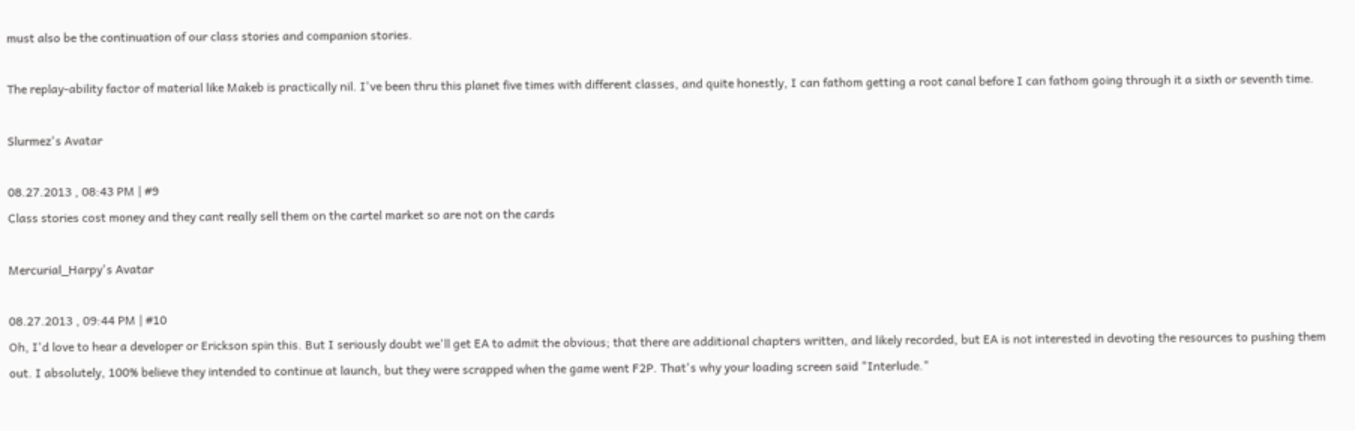must also be the continuation of our class stories and companion stories.

The replay-ability factor of material like Makeb is practically nil. I've been thru this planet five times with different classes, and quite honestly, I can fathom getting a root canal before I can fathom going through it a sixth or seventh time.

Slurmez's Avatar

08.27.2013 , 08:43 PM | #9
Class stories cost money and they cant really sell them on the cartel market so are not on the cards

Mercurial_Harpy's Avatar

08.27.2013 , 09:44 PM | #10
Oh, I'd love to hear a developer or Erickson spin this. But I seriously doubt we'll get EA to admit the obvious; that there are additional chapters written, and likely recorded, but EA is not interested in devoting the resources to pushing them out. I absolutely, 100% believe they intended to continue at launch, but they were scrapped when the game went F2P. That's why your loading screen said "Interlude."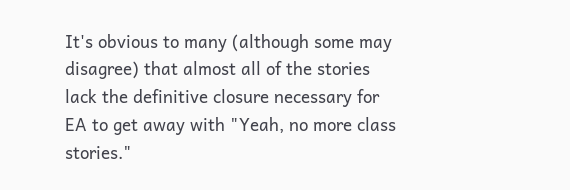It's obvious to many (although some may disagree) that almost all of the stories lack the definitive closure necessary for EA to get away with "Yeah, no more class stories."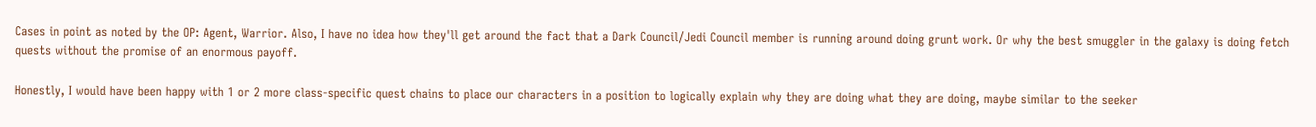Cases in point as noted by the OP: Agent, Warrior. Also, I have no idea how they'll get around the fact that a Dark Council/Jedi Council member is running around doing grunt work. Or why the best smuggler in the galaxy is doing fetch quests without the promise of an enormous payoff.

Honestly, I would have been happy with 1 or 2 more class-specific quest chains to place our characters in a position to logically explain why they are doing what they are doing, maybe similar to the seeker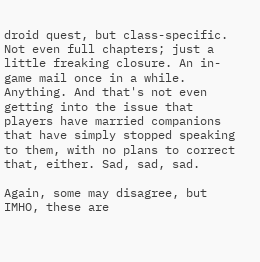droid quest, but class-specific. Not even full chapters; just a little freaking closure. An in-game mail once in a while. Anything. And that's not even getting into the issue that players have married companions that have simply stopped speaking to them, with no plans to correct that, either. Sad, sad, sad.

Again, some may disagree, but IMHO, these are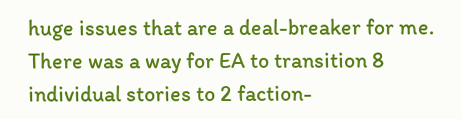huge issues that are a deal-breaker for me. There was a way for EA to transition 8 individual stories to 2 faction-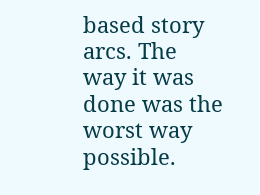based story arcs. The way it was done was the worst way possible.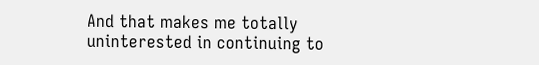And that makes me totally uninterested in continuing to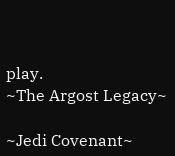play.
~The Argost Legacy~

~Jedi Covenant~